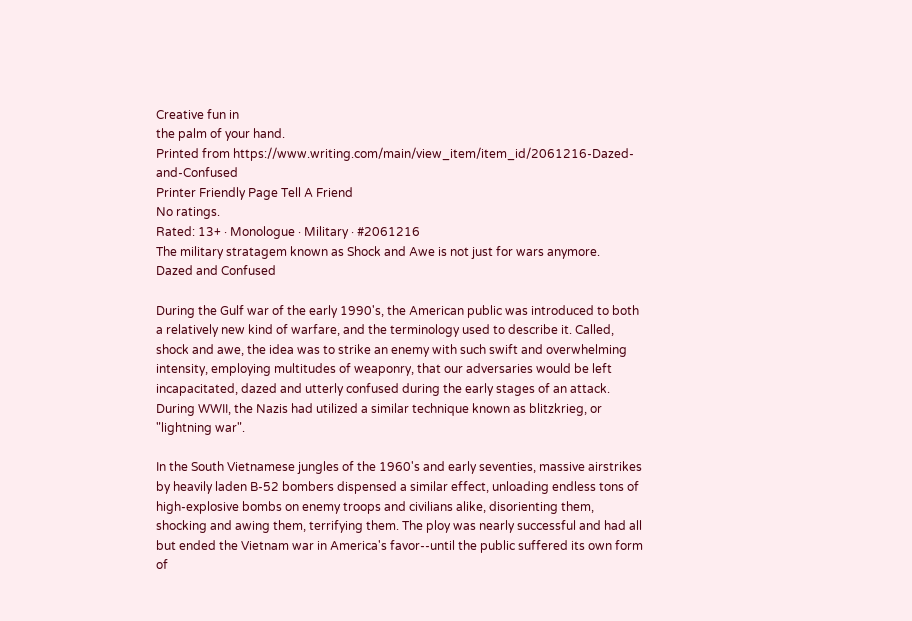Creative fun in
the palm of your hand.
Printed from https://www.writing.com/main/view_item/item_id/2061216-Dazed-and-Confused
Printer Friendly Page Tell A Friend
No ratings.
Rated: 13+ · Monologue · Military · #2061216
The military stratagem known as Shock and Awe is not just for wars anymore.
Dazed and Confused

During the Gulf war of the early 1990's, the American public was introduced to both a relatively new kind of warfare, and the terminology used to describe it. Called, shock and awe, the idea was to strike an enemy with such swift and overwhelming intensity, employing multitudes of weaponry, that our adversaries would be left incapacitated, dazed and utterly confused during the early stages of an attack. During WWII, the Nazis had utilized a similar technique known as blitzkrieg, or "lightning war".

In the South Vietnamese jungles of the 1960's and early seventies, massive airstrikes by heavily laden B-52 bombers dispensed a similar effect, unloading endless tons of high-explosive bombs on enemy troops and civilians alike, disorienting them, shocking and awing them, terrifying them. The ploy was nearly successful and had all but ended the Vietnam war in America's favor--until the public suffered its own form of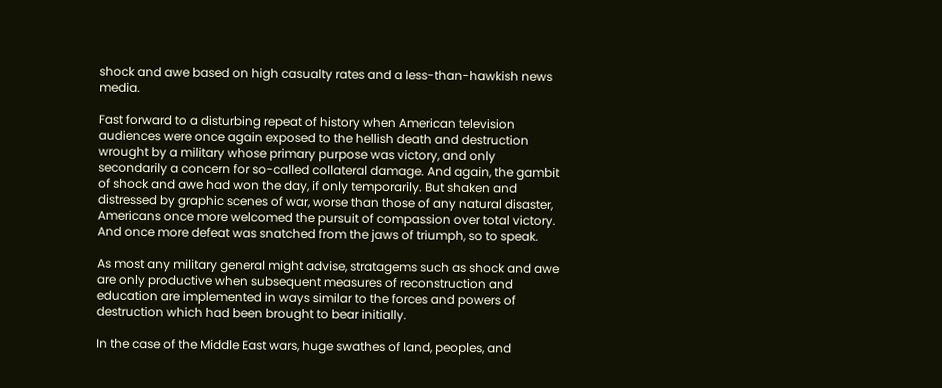shock and awe based on high casualty rates and a less-than-hawkish news media.

Fast forward to a disturbing repeat of history when American television audiences were once again exposed to the hellish death and destruction wrought by a military whose primary purpose was victory, and only secondarily a concern for so-called collateral damage. And again, the gambit of shock and awe had won the day, if only temporarily. But shaken and distressed by graphic scenes of war, worse than those of any natural disaster, Americans once more welcomed the pursuit of compassion over total victory. And once more defeat was snatched from the jaws of triumph, so to speak.

As most any military general might advise, stratagems such as shock and awe are only productive when subsequent measures of reconstruction and education are implemented in ways similar to the forces and powers of destruction which had been brought to bear initially.

In the case of the Middle East wars, huge swathes of land, peoples, and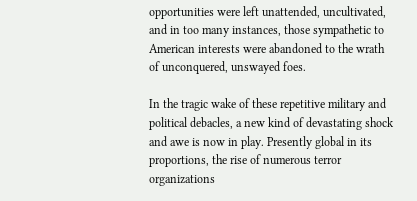opportunities were left unattended, uncultivated, and in too many instances, those sympathetic to American interests were abandoned to the wrath of unconquered, unswayed foes.

In the tragic wake of these repetitive military and political debacles, a new kind of devastating shock and awe is now in play. Presently global in its proportions, the rise of numerous terror organizations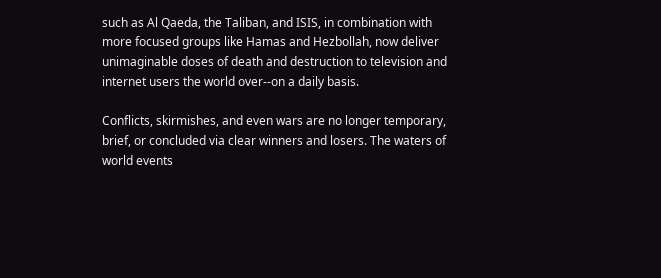such as Al Qaeda, the Taliban, and ISIS, in combination with more focused groups like Hamas and Hezbollah, now deliver unimaginable doses of death and destruction to television and internet users the world over--on a daily basis.

Conflicts, skirmishes, and even wars are no longer temporary, brief, or concluded via clear winners and losers. The waters of world events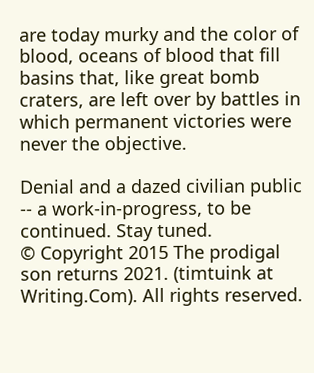are today murky and the color of blood, oceans of blood that fill basins that, like great bomb craters, are left over by battles in which permanent victories were never the objective.

Denial and a dazed civilian public -- a work-in-progress, to be continued. Stay tuned.
© Copyright 2015 The prodigal son returns 2021. (timtuink at Writing.Com). All rights reserved.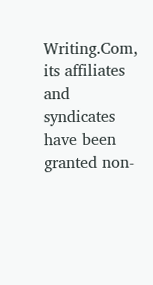Writing.Com, its affiliates and syndicates have been granted non-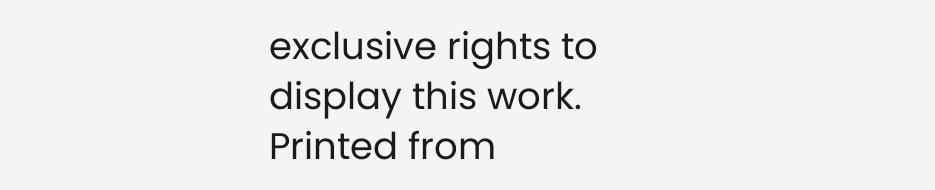exclusive rights to display this work.
Printed from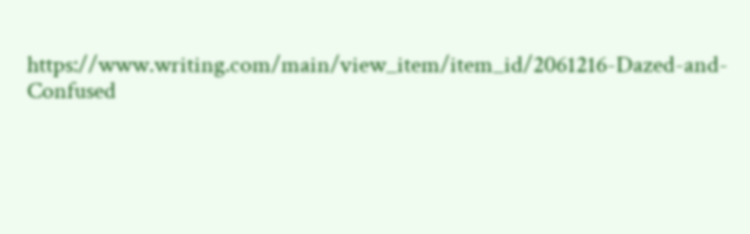https://www.writing.com/main/view_item/item_id/2061216-Dazed-and-Confused